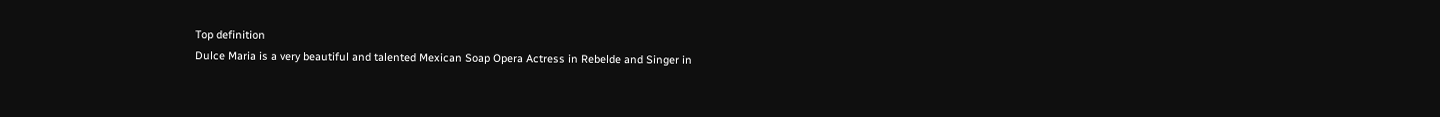Top definition
Dulce Maria is a very beautiful and talented Mexican Soap Opera Actress in Rebelde and Singer in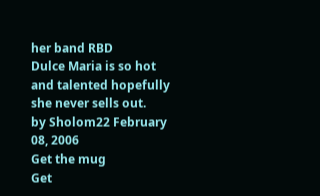her band RBD
Dulce Maria is so hot and talented hopefully she never sells out.
by Sholom22 February 08, 2006
Get the mug
Get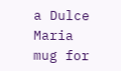a Dulce Maria mug for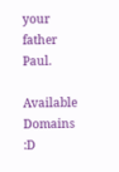your father Paul.

Available Domains :D